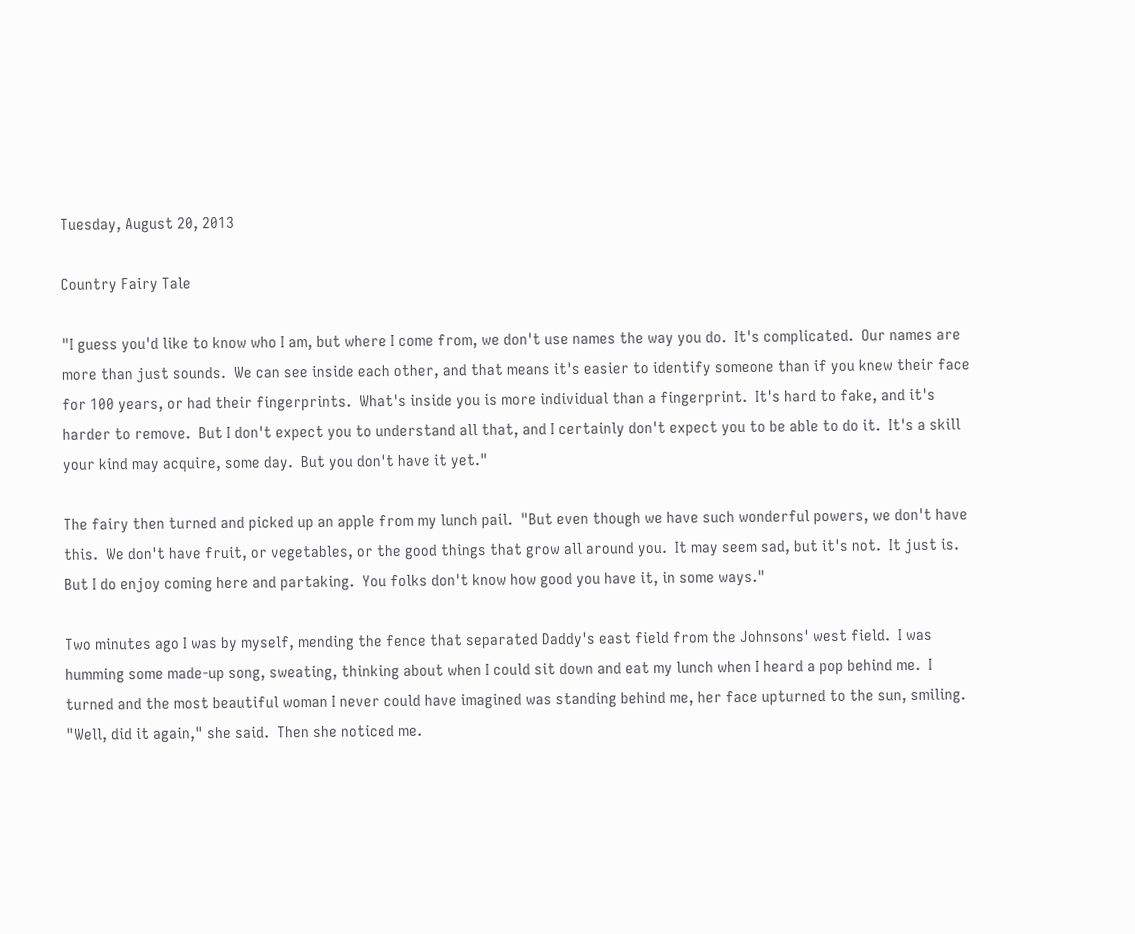Tuesday, August 20, 2013

Country Fairy Tale

"I guess you'd like to know who I am, but where I come from, we don't use names the way you do.  It's complicated.  Our names are more than just sounds.  We can see inside each other, and that means it's easier to identify someone than if you knew their face for 100 years, or had their fingerprints.  What's inside you is more individual than a fingerprint.  It's hard to fake, and it's harder to remove.  But I don't expect you to understand all that, and I certainly don't expect you to be able to do it.  It's a skill your kind may acquire, some day.  But you don't have it yet."

The fairy then turned and picked up an apple from my lunch pail.  "But even though we have such wonderful powers, we don't have this.  We don't have fruit, or vegetables, or the good things that grow all around you.  It may seem sad, but it's not.  It just is.  But I do enjoy coming here and partaking.  You folks don't know how good you have it, in some ways."

Two minutes ago I was by myself, mending the fence that separated Daddy's east field from the Johnsons' west field.  I was humming some made-up song, sweating, thinking about when I could sit down and eat my lunch when I heard a pop behind me.  I turned and the most beautiful woman I never could have imagined was standing behind me, her face upturned to the sun, smiling.  "Well, did it again," she said.  Then she noticed me.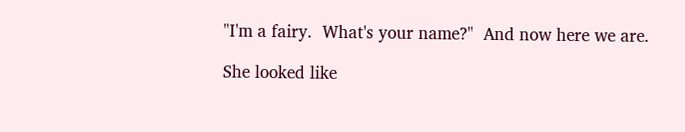"I'm a fairy.  What's your name?"  And now here we are.

She looked like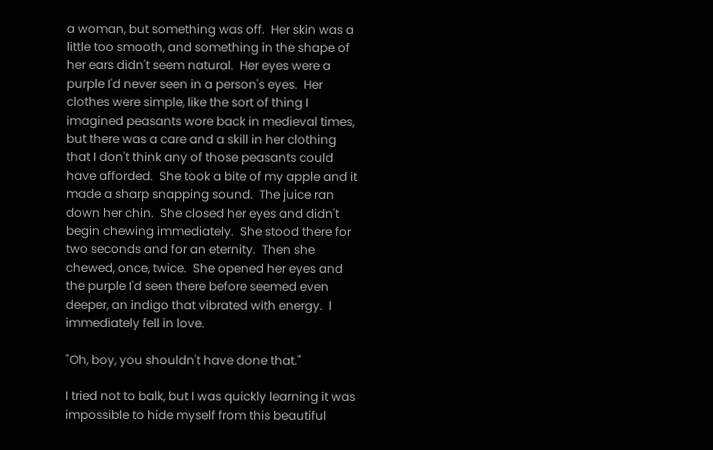a woman, but something was off.  Her skin was a little too smooth, and something in the shape of her ears didn't seem natural.  Her eyes were a purple I'd never seen in a person's eyes.  Her clothes were simple, like the sort of thing I imagined peasants wore back in medieval times, but there was a care and a skill in her clothing that I don't think any of those peasants could have afforded.  She took a bite of my apple and it made a sharp snapping sound.  The juice ran down her chin.  She closed her eyes and didn't begin chewing immediately.  She stood there for two seconds and for an eternity.  Then she chewed, once, twice.  She opened her eyes and the purple I'd seen there before seemed even deeper, an indigo that vibrated with energy.  I immediately fell in love.

"Oh, boy, you shouldn't have done that."

I tried not to balk, but I was quickly learning it was impossible to hide myself from this beautiful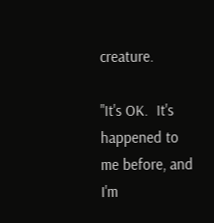creature.

"It's OK.  It's happened to me before, and I'm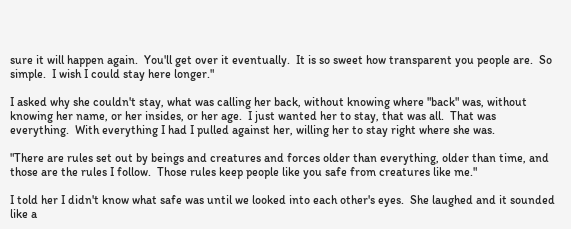sure it will happen again.  You'll get over it eventually.  It is so sweet how transparent you people are.  So simple.  I wish I could stay here longer."

I asked why she couldn't stay, what was calling her back, without knowing where "back" was, without knowing her name, or her insides, or her age.  I just wanted her to stay, that was all.  That was everything.  With everything I had I pulled against her, willing her to stay right where she was.

"There are rules set out by beings and creatures and forces older than everything, older than time, and those are the rules I follow.  Those rules keep people like you safe from creatures like me."

I told her I didn't know what safe was until we looked into each other's eyes.  She laughed and it sounded like a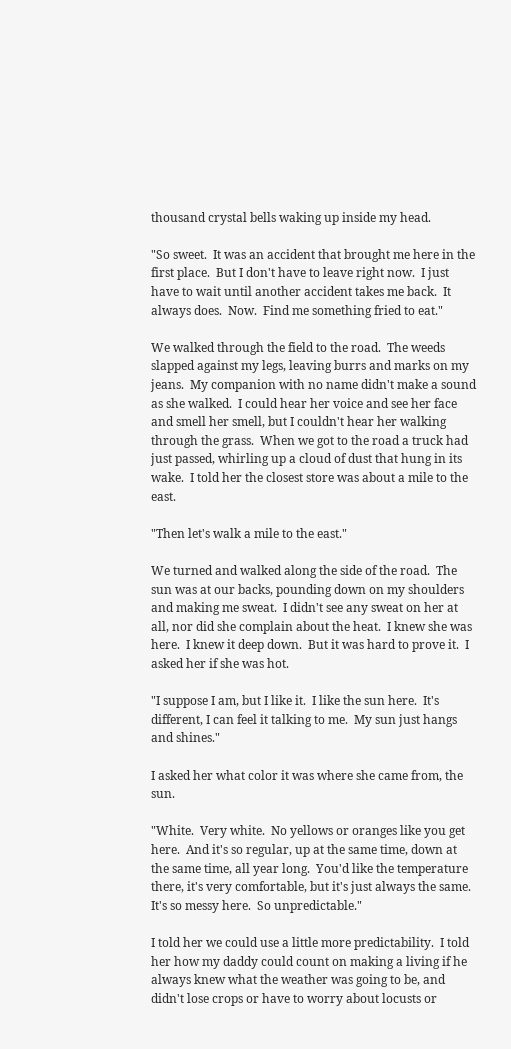thousand crystal bells waking up inside my head.

"So sweet.  It was an accident that brought me here in the first place.  But I don't have to leave right now.  I just have to wait until another accident takes me back.  It always does.  Now.  Find me something fried to eat."

We walked through the field to the road.  The weeds slapped against my legs, leaving burrs and marks on my jeans.  My companion with no name didn't make a sound as she walked.  I could hear her voice and see her face and smell her smell, but I couldn't hear her walking through the grass.  When we got to the road a truck had just passed, whirling up a cloud of dust that hung in its wake.  I told her the closest store was about a mile to the east.

"Then let's walk a mile to the east."

We turned and walked along the side of the road.  The sun was at our backs, pounding down on my shoulders and making me sweat.  I didn't see any sweat on her at all, nor did she complain about the heat.  I knew she was here.  I knew it deep down.  But it was hard to prove it.  I asked her if she was hot.

"I suppose I am, but I like it.  I like the sun here.  It's different, I can feel it talking to me.  My sun just hangs and shines."

I asked her what color it was where she came from, the sun.

"White.  Very white.  No yellows or oranges like you get here.  And it's so regular, up at the same time, down at the same time, all year long.  You'd like the temperature there, it's very comfortable, but it's just always the same.  It's so messy here.  So unpredictable."

I told her we could use a little more predictability.  I told her how my daddy could count on making a living if he always knew what the weather was going to be, and didn't lose crops or have to worry about locusts or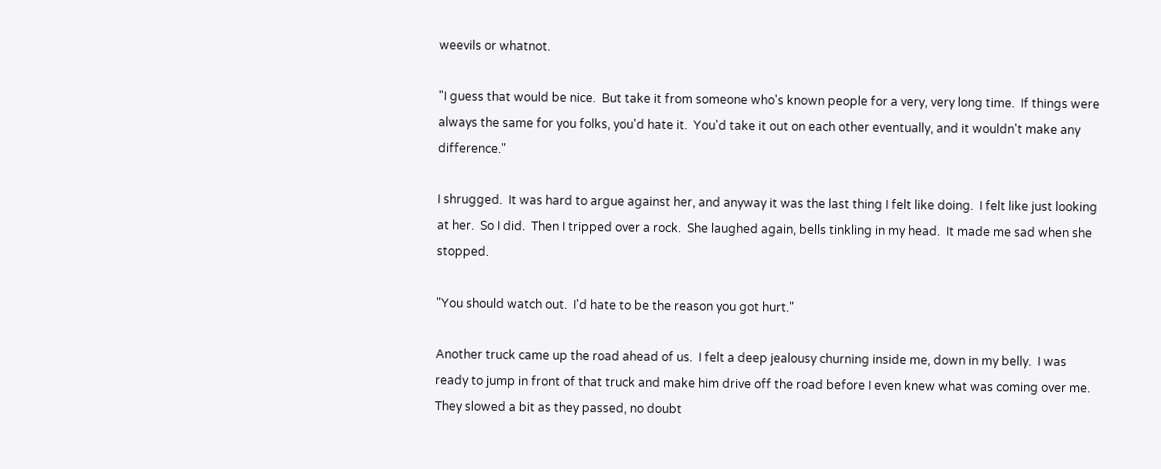weevils or whatnot.

"I guess that would be nice.  But take it from someone who's known people for a very, very long time.  If things were always the same for you folks, you'd hate it.  You'd take it out on each other eventually, and it wouldn't make any difference."

I shrugged.  It was hard to argue against her, and anyway it was the last thing I felt like doing.  I felt like just looking at her.  So I did.  Then I tripped over a rock.  She laughed again, bells tinkling in my head.  It made me sad when she stopped.

"You should watch out.  I'd hate to be the reason you got hurt."

Another truck came up the road ahead of us.  I felt a deep jealousy churning inside me, down in my belly.  I was ready to jump in front of that truck and make him drive off the road before I even knew what was coming over me.  They slowed a bit as they passed, no doubt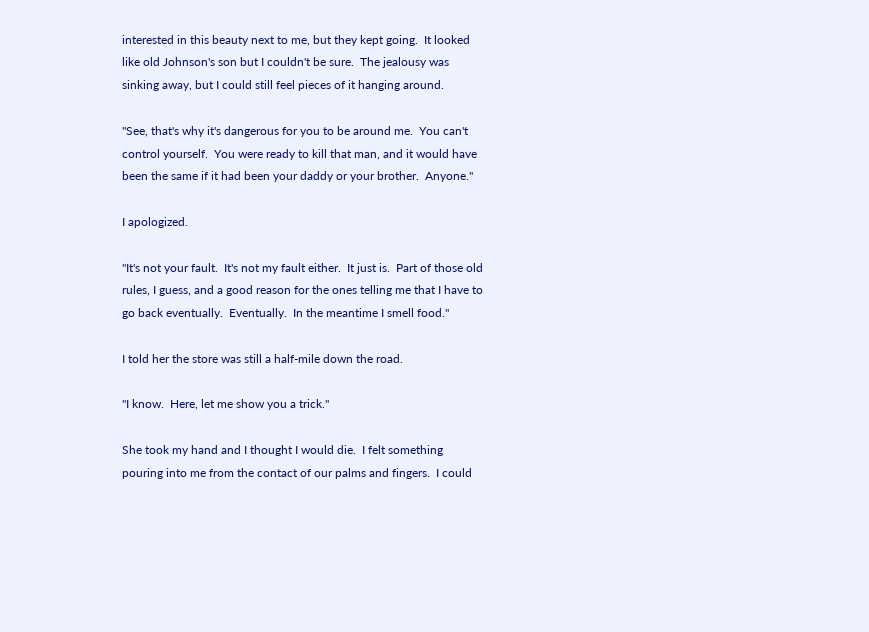interested in this beauty next to me, but they kept going.  It looked like old Johnson's son but I couldn't be sure.  The jealousy was sinking away, but I could still feel pieces of it hanging around.

"See, that's why it's dangerous for you to be around me.  You can't control yourself.  You were ready to kill that man, and it would have been the same if it had been your daddy or your brother.  Anyone."

I apologized.

"It's not your fault.  It's not my fault either.  It just is.  Part of those old rules, I guess, and a good reason for the ones telling me that I have to go back eventually.  Eventually.  In the meantime I smell food."

I told her the store was still a half-mile down the road.

"I know.  Here, let me show you a trick."

She took my hand and I thought I would die.  I felt something pouring into me from the contact of our palms and fingers.  I could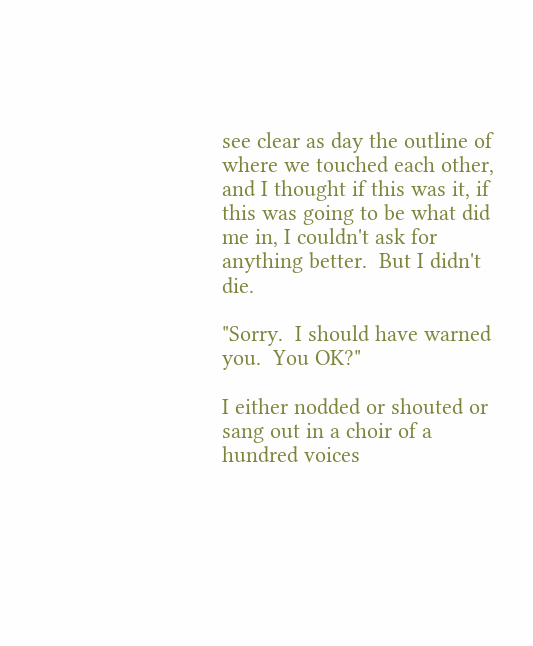see clear as day the outline of where we touched each other, and I thought if this was it, if this was going to be what did me in, I couldn't ask for anything better.  But I didn't die.

"Sorry.  I should have warned you.  You OK?"

I either nodded or shouted or sang out in a choir of a hundred voices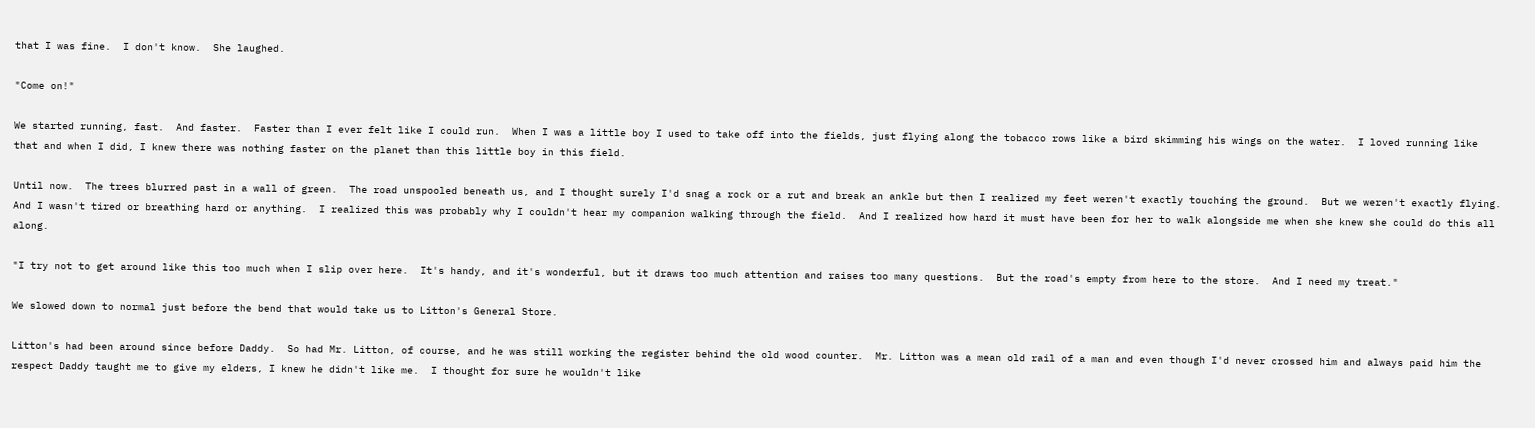that I was fine.  I don't know.  She laughed.

"Come on!"

We started running, fast.  And faster.  Faster than I ever felt like I could run.  When I was a little boy I used to take off into the fields, just flying along the tobacco rows like a bird skimming his wings on the water.  I loved running like that and when I did, I knew there was nothing faster on the planet than this little boy in this field.

Until now.  The trees blurred past in a wall of green.  The road unspooled beneath us, and I thought surely I'd snag a rock or a rut and break an ankle but then I realized my feet weren't exactly touching the ground.  But we weren't exactly flying.  And I wasn't tired or breathing hard or anything.  I realized this was probably why I couldn't hear my companion walking through the field.  And I realized how hard it must have been for her to walk alongside me when she knew she could do this all along.

"I try not to get around like this too much when I slip over here.  It's handy, and it's wonderful, but it draws too much attention and raises too many questions.  But the road's empty from here to the store.  And I need my treat."

We slowed down to normal just before the bend that would take us to Litton's General Store.

Litton's had been around since before Daddy.  So had Mr. Litton, of course, and he was still working the register behind the old wood counter.  Mr. Litton was a mean old rail of a man and even though I'd never crossed him and always paid him the respect Daddy taught me to give my elders, I knew he didn't like me.  I thought for sure he wouldn't like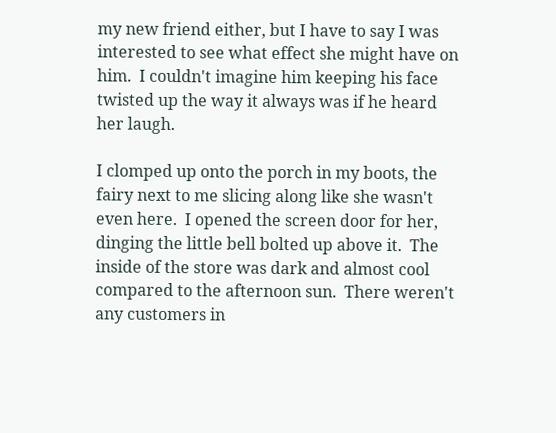my new friend either, but I have to say I was interested to see what effect she might have on him.  I couldn't imagine him keeping his face twisted up the way it always was if he heard her laugh.

I clomped up onto the porch in my boots, the fairy next to me slicing along like she wasn't even here.  I opened the screen door for her, dinging the little bell bolted up above it.  The inside of the store was dark and almost cool compared to the afternoon sun.  There weren't any customers in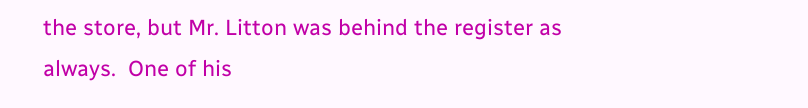the store, but Mr. Litton was behind the register as always.  One of his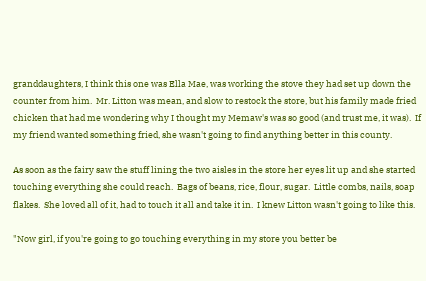granddaughters, I think this one was Ella Mae, was working the stove they had set up down the counter from him.  Mr. Litton was mean, and slow to restock the store, but his family made fried chicken that had me wondering why I thought my Memaw's was so good (and trust me, it was).  If my friend wanted something fried, she wasn't going to find anything better in this county.

As soon as the fairy saw the stuff lining the two aisles in the store her eyes lit up and she started touching everything she could reach.  Bags of beans, rice, flour, sugar.  Little combs, nails, soap flakes.  She loved all of it, had to touch it all and take it in.  I knew Litton wasn't going to like this.

"Now girl, if you're going to go touching everything in my store you better be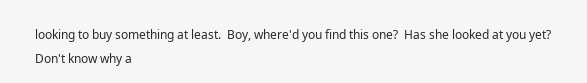looking to buy something at least.  Boy, where'd you find this one?  Has she looked at you yet?  Don't know why a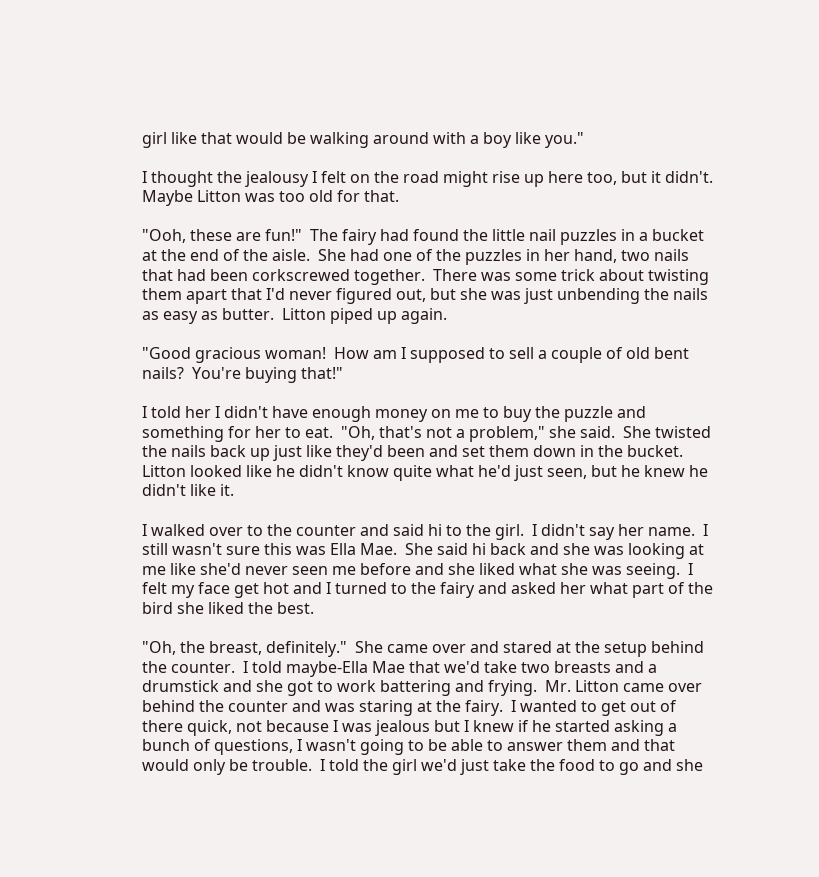girl like that would be walking around with a boy like you."

I thought the jealousy I felt on the road might rise up here too, but it didn't.  Maybe Litton was too old for that.

"Ooh, these are fun!"  The fairy had found the little nail puzzles in a bucket at the end of the aisle.  She had one of the puzzles in her hand, two nails that had been corkscrewed together.  There was some trick about twisting them apart that I'd never figured out, but she was just unbending the nails as easy as butter.  Litton piped up again.

"Good gracious woman!  How am I supposed to sell a couple of old bent nails?  You're buying that!"

I told her I didn't have enough money on me to buy the puzzle and something for her to eat.  "Oh, that's not a problem," she said.  She twisted the nails back up just like they'd been and set them down in the bucket.  Litton looked like he didn't know quite what he'd just seen, but he knew he didn't like it.

I walked over to the counter and said hi to the girl.  I didn't say her name.  I still wasn't sure this was Ella Mae.  She said hi back and she was looking at me like she'd never seen me before and she liked what she was seeing.  I felt my face get hot and I turned to the fairy and asked her what part of the bird she liked the best.

"Oh, the breast, definitely."  She came over and stared at the setup behind the counter.  I told maybe-Ella Mae that we'd take two breasts and a drumstick and she got to work battering and frying.  Mr. Litton came over behind the counter and was staring at the fairy.  I wanted to get out of there quick, not because I was jealous but I knew if he started asking a bunch of questions, I wasn't going to be able to answer them and that would only be trouble.  I told the girl we'd just take the food to go and she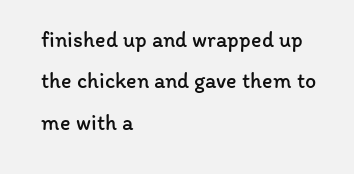finished up and wrapped up the chicken and gave them to me with a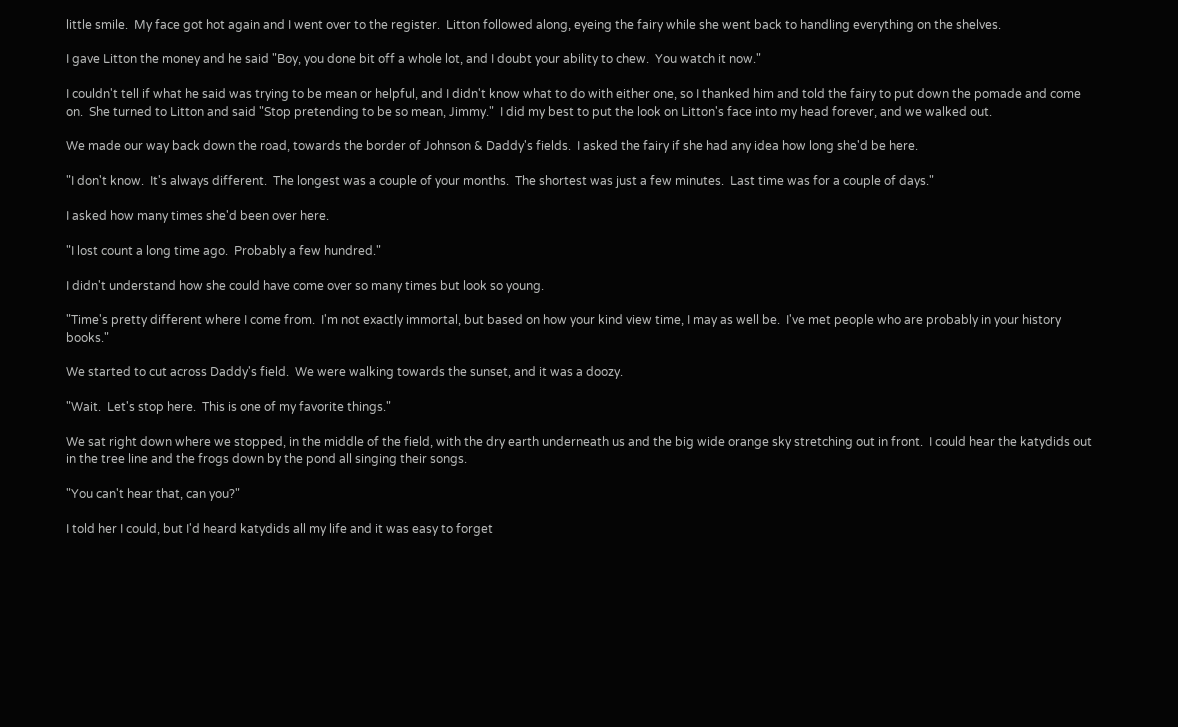little smile.  My face got hot again and I went over to the register.  Litton followed along, eyeing the fairy while she went back to handling everything on the shelves.

I gave Litton the money and he said "Boy, you done bit off a whole lot, and I doubt your ability to chew.  You watch it now."

I couldn't tell if what he said was trying to be mean or helpful, and I didn't know what to do with either one, so I thanked him and told the fairy to put down the pomade and come on.  She turned to Litton and said "Stop pretending to be so mean, Jimmy."  I did my best to put the look on Litton's face into my head forever, and we walked out.

We made our way back down the road, towards the border of Johnson & Daddy's fields.  I asked the fairy if she had any idea how long she'd be here.

"I don't know.  It's always different.  The longest was a couple of your months.  The shortest was just a few minutes.  Last time was for a couple of days."

I asked how many times she'd been over here.

"I lost count a long time ago.  Probably a few hundred."

I didn't understand how she could have come over so many times but look so young.

"Time's pretty different where I come from.  I'm not exactly immortal, but based on how your kind view time, I may as well be.  I've met people who are probably in your history books."

We started to cut across Daddy's field.  We were walking towards the sunset, and it was a doozy.

"Wait.  Let's stop here.  This is one of my favorite things."

We sat right down where we stopped, in the middle of the field, with the dry earth underneath us and the big wide orange sky stretching out in front.  I could hear the katydids out in the tree line and the frogs down by the pond all singing their songs.

"You can't hear that, can you?"

I told her I could, but I'd heard katydids all my life and it was easy to forget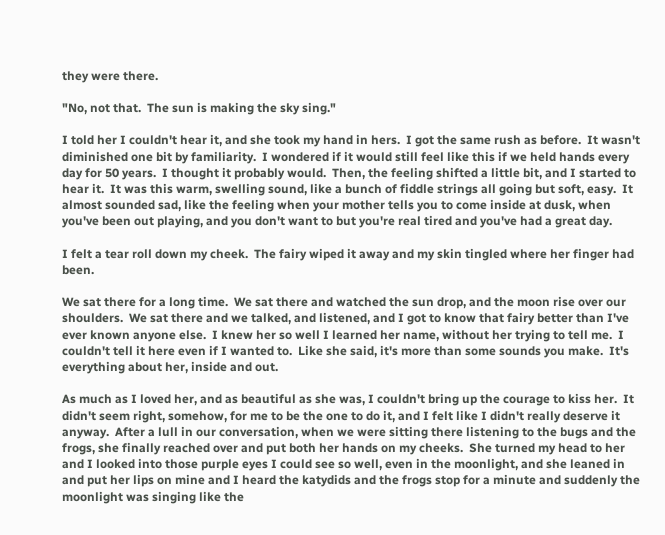they were there.

"No, not that.  The sun is making the sky sing."

I told her I couldn't hear it, and she took my hand in hers.  I got the same rush as before.  It wasn't diminished one bit by familiarity.  I wondered if it would still feel like this if we held hands every day for 50 years.  I thought it probably would.  Then, the feeling shifted a little bit, and I started to hear it.  It was this warm, swelling sound, like a bunch of fiddle strings all going but soft, easy.  It almost sounded sad, like the feeling when your mother tells you to come inside at dusk, when you've been out playing, and you don't want to but you're real tired and you've had a great day.

I felt a tear roll down my cheek.  The fairy wiped it away and my skin tingled where her finger had been.

We sat there for a long time.  We sat there and watched the sun drop, and the moon rise over our shoulders.  We sat there and we talked, and listened, and I got to know that fairy better than I've ever known anyone else.  I knew her so well I learned her name, without her trying to tell me.  I couldn't tell it here even if I wanted to.  Like she said, it's more than some sounds you make.  It's everything about her, inside and out.

As much as I loved her, and as beautiful as she was, I couldn't bring up the courage to kiss her.  It didn't seem right, somehow, for me to be the one to do it, and I felt like I didn't really deserve it anyway.  After a lull in our conversation, when we were sitting there listening to the bugs and the frogs, she finally reached over and put both her hands on my cheeks.  She turned my head to her and I looked into those purple eyes I could see so well, even in the moonlight, and she leaned in and put her lips on mine and I heard the katydids and the frogs stop for a minute and suddenly the moonlight was singing like the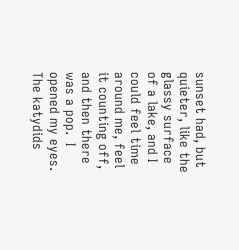sunset had, but quieter, like the glassy surface of a lake, and I could feel time around me, feel it counting off, and then there was a pop.  I opened my eyes.  The katydids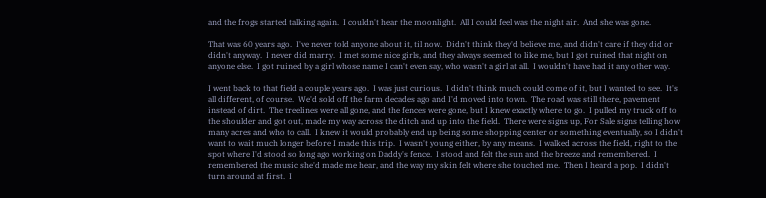and the frogs started talking again.  I couldn't hear the moonlight.  All I could feel was the night air.  And she was gone.

That was 60 years ago.  I've never told anyone about it, til now.  Didn't think they'd believe me, and didn't care if they did or didn't anyway.  I never did marry.  I met some nice girls, and they always seemed to like me, but I got ruined that night on anyone else.  I got ruined by a girl whose name I can't even say, who wasn't a girl at all.  I wouldn't have had it any other way.

I went back to that field a couple years ago.  I was just curious.  I didn't think much could come of it, but I wanted to see.  It's all different, of course.  We'd sold off the farm decades ago and I'd moved into town.  The road was still there, pavement instead of dirt.  The treelines were all gone, and the fences were gone, but I knew exactly where to go.  I pulled my truck off to the shoulder and got out, made my way across the ditch and up into the field.  There were signs up, For Sale signs telling how many acres and who to call.  I knew it would probably end up being some shopping center or something eventually, so I didn't want to wait much longer before I made this trip.  I wasn't young either, by any means.  I walked across the field, right to the spot where I'd stood so long ago working on Daddy's fence.  I stood and felt the sun and the breeze and remembered.  I remembered the music she'd made me hear, and the way my skin felt where she touched me.  Then I heard a pop.  I didn't turn around at first.  I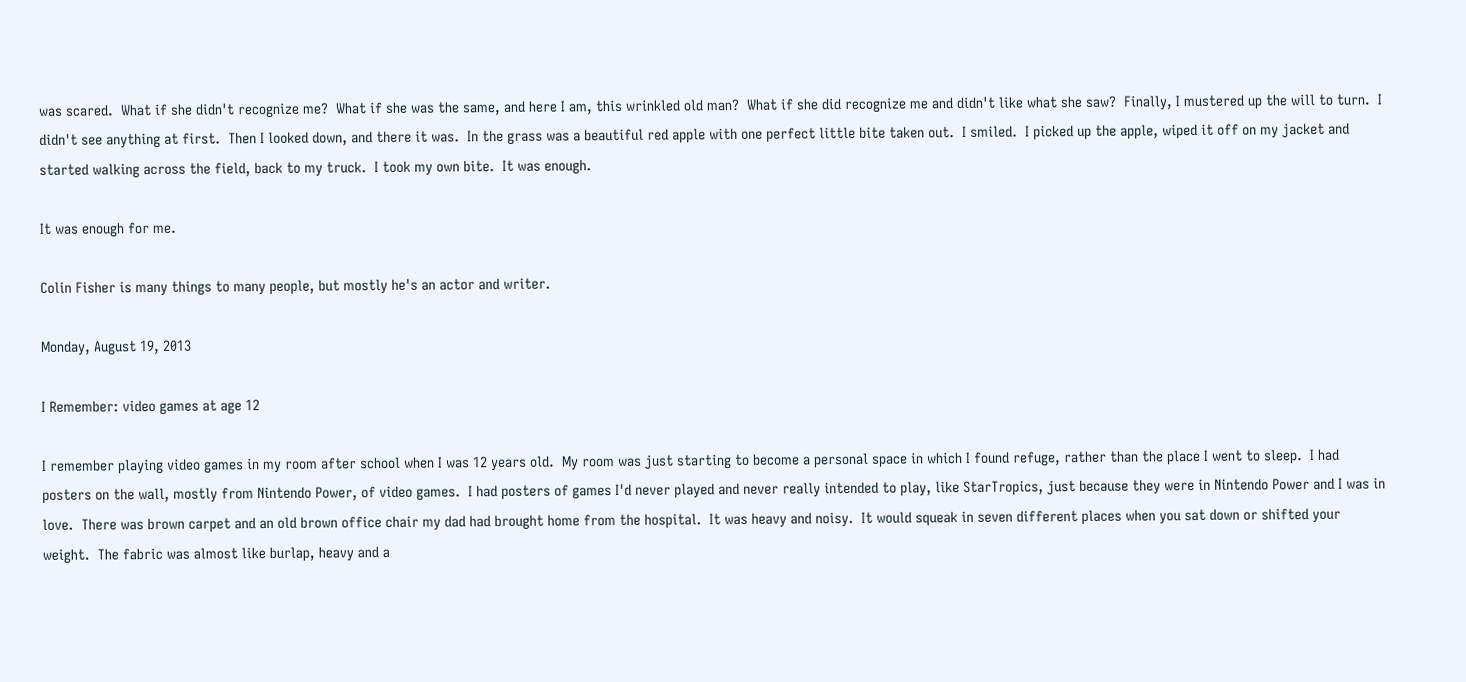was scared.  What if she didn't recognize me?  What if she was the same, and here I am, this wrinkled old man?  What if she did recognize me and didn't like what she saw?  Finally, I mustered up the will to turn.  I didn't see anything at first.  Then I looked down, and there it was.  In the grass was a beautiful red apple with one perfect little bite taken out.  I smiled.  I picked up the apple, wiped it off on my jacket and started walking across the field, back to my truck.  I took my own bite.  It was enough.

It was enough for me.

Colin Fisher is many things to many people, but mostly he's an actor and writer.

Monday, August 19, 2013

I Remember: video games at age 12

I remember playing video games in my room after school when I was 12 years old.  My room was just starting to become a personal space in which I found refuge, rather than the place I went to sleep.  I had posters on the wall, mostly from Nintendo Power, of video games.  I had posters of games I'd never played and never really intended to play, like StarTropics, just because they were in Nintendo Power and I was in love.  There was brown carpet and an old brown office chair my dad had brought home from the hospital.  It was heavy and noisy.  It would squeak in seven different places when you sat down or shifted your weight.  The fabric was almost like burlap, heavy and a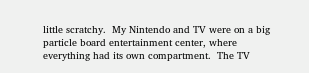little scratchy.  My Nintendo and TV were on a big particle board entertainment center, where everything had its own compartment.  The TV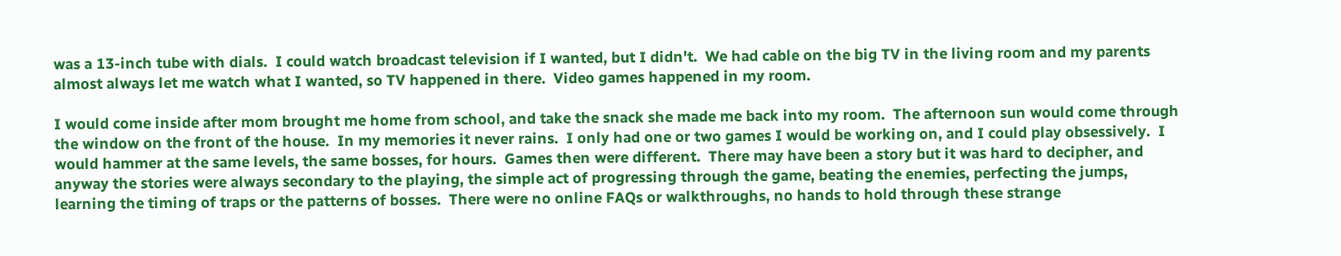was a 13-inch tube with dials.  I could watch broadcast television if I wanted, but I didn't.  We had cable on the big TV in the living room and my parents almost always let me watch what I wanted, so TV happened in there.  Video games happened in my room.

I would come inside after mom brought me home from school, and take the snack she made me back into my room.  The afternoon sun would come through the window on the front of the house.  In my memories it never rains.  I only had one or two games I would be working on, and I could play obsessively.  I would hammer at the same levels, the same bosses, for hours.  Games then were different.  There may have been a story but it was hard to decipher, and anyway the stories were always secondary to the playing, the simple act of progressing through the game, beating the enemies, perfecting the jumps, learning the timing of traps or the patterns of bosses.  There were no online FAQs or walkthroughs, no hands to hold through these strange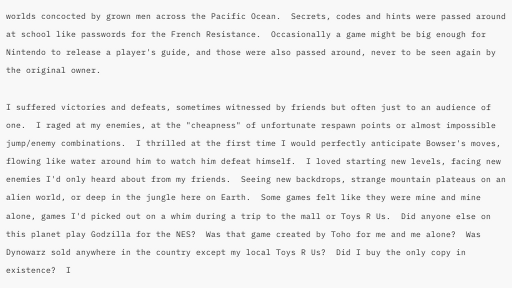worlds concocted by grown men across the Pacific Ocean.  Secrets, codes and hints were passed around at school like passwords for the French Resistance.  Occasionally a game might be big enough for Nintendo to release a player's guide, and those were also passed around, never to be seen again by the original owner.

I suffered victories and defeats, sometimes witnessed by friends but often just to an audience of one.  I raged at my enemies, at the "cheapness" of unfortunate respawn points or almost impossible jump/enemy combinations.  I thrilled at the first time I would perfectly anticipate Bowser's moves, flowing like water around him to watch him defeat himself.  I loved starting new levels, facing new enemies I'd only heard about from my friends.  Seeing new backdrops, strange mountain plateaus on an alien world, or deep in the jungle here on Earth.  Some games felt like they were mine and mine alone, games I'd picked out on a whim during a trip to the mall or Toys R Us.  Did anyone else on this planet play Godzilla for the NES?  Was that game created by Toho for me and me alone?  Was Dynowarz sold anywhere in the country except my local Toys R Us?  Did I buy the only copy in existence?  I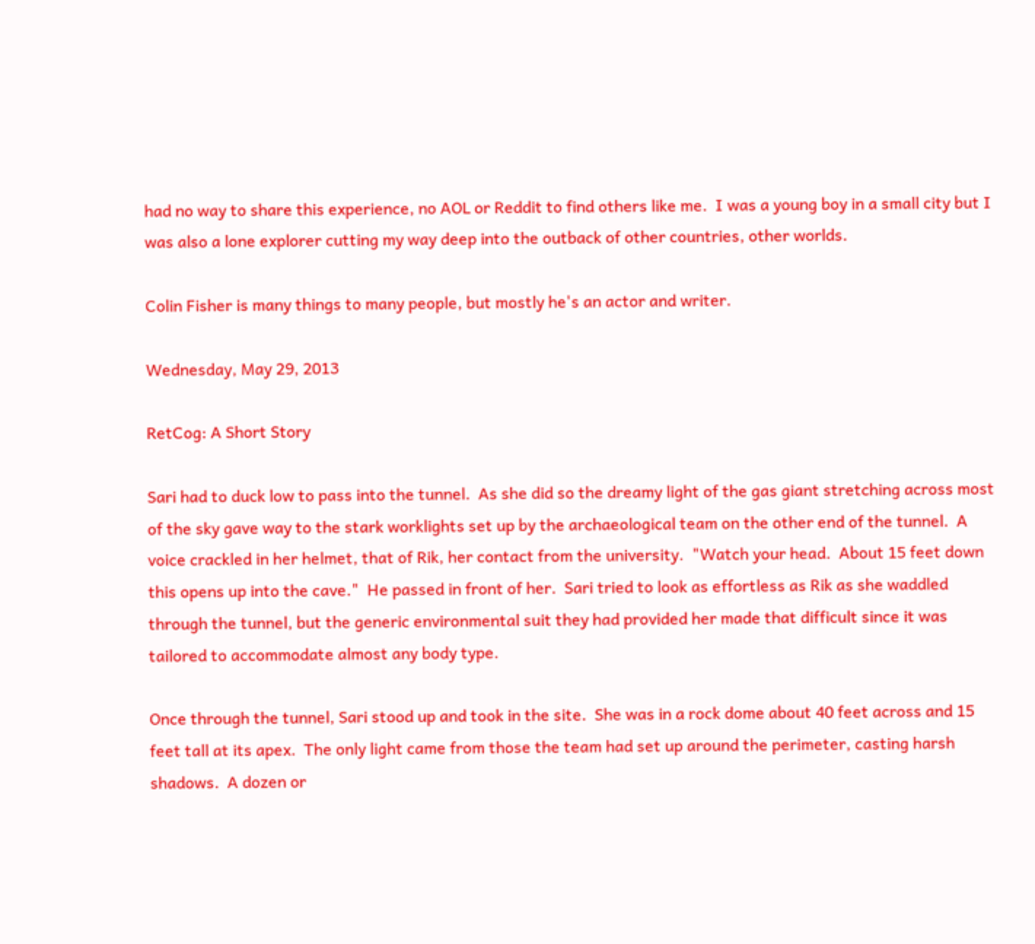had no way to share this experience, no AOL or Reddit to find others like me.  I was a young boy in a small city but I was also a lone explorer cutting my way deep into the outback of other countries, other worlds.

Colin Fisher is many things to many people, but mostly he's an actor and writer.

Wednesday, May 29, 2013

RetCog: A Short Story

Sari had to duck low to pass into the tunnel.  As she did so the dreamy light of the gas giant stretching across most of the sky gave way to the stark worklights set up by the archaeological team on the other end of the tunnel.  A voice crackled in her helmet, that of Rik, her contact from the university.  "Watch your head.  About 15 feet down this opens up into the cave."  He passed in front of her.  Sari tried to look as effortless as Rik as she waddled through the tunnel, but the generic environmental suit they had provided her made that difficult since it was tailored to accommodate almost any body type.

Once through the tunnel, Sari stood up and took in the site.  She was in a rock dome about 40 feet across and 15 feet tall at its apex.  The only light came from those the team had set up around the perimeter, casting harsh shadows.  A dozen or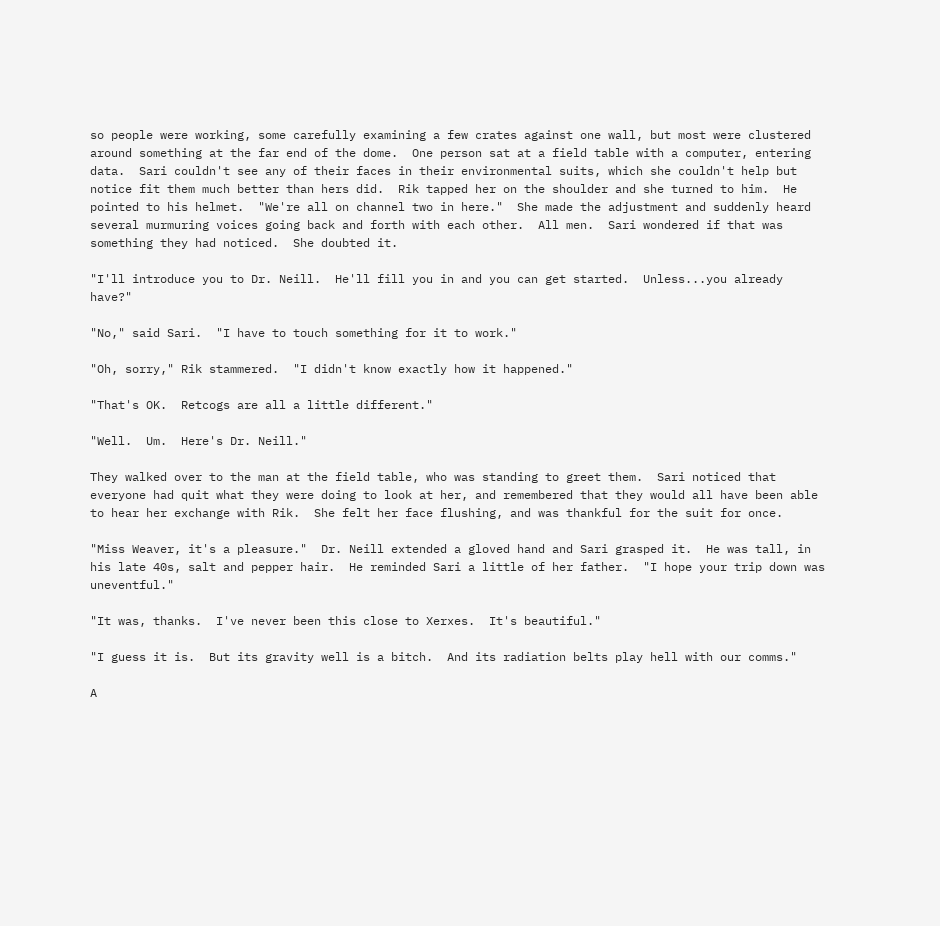so people were working, some carefully examining a few crates against one wall, but most were clustered around something at the far end of the dome.  One person sat at a field table with a computer, entering data.  Sari couldn't see any of their faces in their environmental suits, which she couldn't help but notice fit them much better than hers did.  Rik tapped her on the shoulder and she turned to him.  He pointed to his helmet.  "We're all on channel two in here."  She made the adjustment and suddenly heard several murmuring voices going back and forth with each other.  All men.  Sari wondered if that was something they had noticed.  She doubted it.

"I'll introduce you to Dr. Neill.  He'll fill you in and you can get started.  Unless...you already have?"

"No," said Sari.  "I have to touch something for it to work."

"Oh, sorry," Rik stammered.  "I didn't know exactly how it happened."

"That's OK.  Retcogs are all a little different."

"Well.  Um.  Here's Dr. Neill."

They walked over to the man at the field table, who was standing to greet them.  Sari noticed that everyone had quit what they were doing to look at her, and remembered that they would all have been able to hear her exchange with Rik.  She felt her face flushing, and was thankful for the suit for once.

"Miss Weaver, it's a pleasure."  Dr. Neill extended a gloved hand and Sari grasped it.  He was tall, in his late 40s, salt and pepper hair.  He reminded Sari a little of her father.  "I hope your trip down was uneventful."

"It was, thanks.  I've never been this close to Xerxes.  It's beautiful."

"I guess it is.  But its gravity well is a bitch.  And its radiation belts play hell with our comms."

A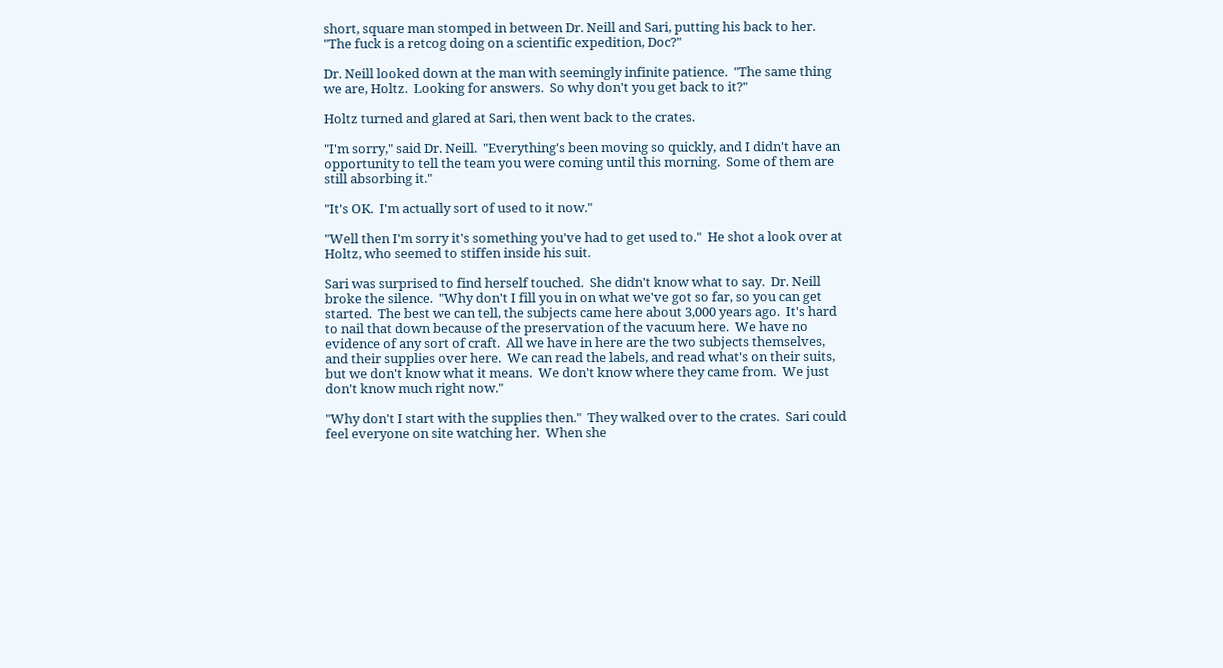short, square man stomped in between Dr. Neill and Sari, putting his back to her.  "The fuck is a retcog doing on a scientific expedition, Doc?"

Dr. Neill looked down at the man with seemingly infinite patience.  "The same thing we are, Holtz.  Looking for answers.  So why don't you get back to it?"

Holtz turned and glared at Sari, then went back to the crates.

"I'm sorry," said Dr. Neill.  "Everything's been moving so quickly, and I didn't have an opportunity to tell the team you were coming until this morning.  Some of them are still absorbing it."

"It's OK.  I'm actually sort of used to it now."

"Well then I'm sorry it's something you've had to get used to."  He shot a look over at Holtz, who seemed to stiffen inside his suit.

Sari was surprised to find herself touched.  She didn't know what to say.  Dr. Neill broke the silence.  "Why don't I fill you in on what we've got so far, so you can get started.  The best we can tell, the subjects came here about 3,000 years ago.  It's hard to nail that down because of the preservation of the vacuum here.  We have no evidence of any sort of craft.  All we have in here are the two subjects themselves, and their supplies over here.  We can read the labels, and read what's on their suits, but we don't know what it means.  We don't know where they came from.  We just don't know much right now."

"Why don't I start with the supplies then."  They walked over to the crates.  Sari could feel everyone on site watching her.  When she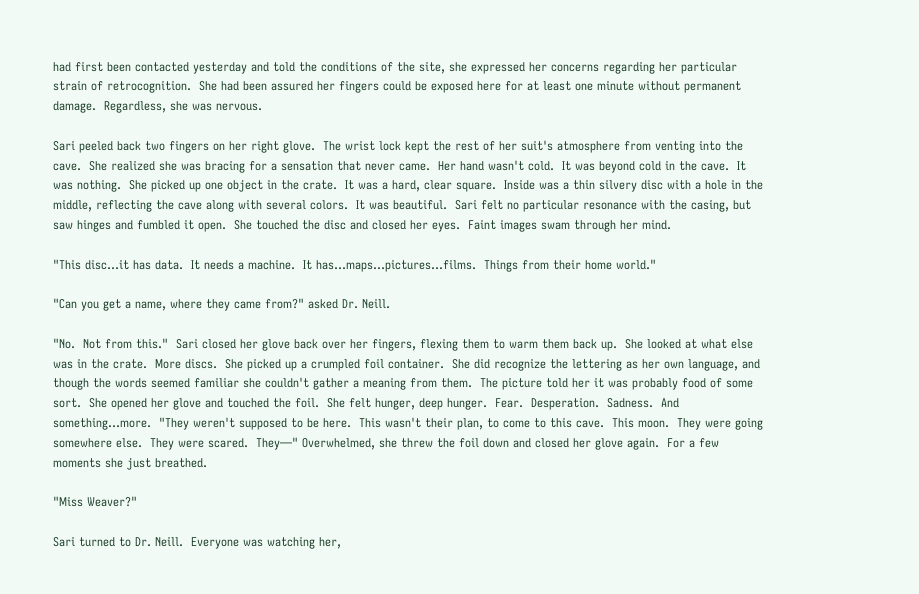had first been contacted yesterday and told the conditions of the site, she expressed her concerns regarding her particular strain of retrocognition.  She had been assured her fingers could be exposed here for at least one minute without permanent damage.  Regardless, she was nervous.

Sari peeled back two fingers on her right glove.  The wrist lock kept the rest of her suit's atmosphere from venting into the cave.  She realized she was bracing for a sensation that never came.  Her hand wasn't cold.  It was beyond cold in the cave.  It was nothing.  She picked up one object in the crate.  It was a hard, clear square.  Inside was a thin silvery disc with a hole in the middle, reflecting the cave along with several colors.  It was beautiful.  Sari felt no particular resonance with the casing, but saw hinges and fumbled it open.  She touched the disc and closed her eyes.  Faint images swam through her mind.

"This disc...it has data.  It needs a machine.  It has...maps...pictures...films.  Things from their home world."

"Can you get a name, where they came from?" asked Dr. Neill.

"No.  Not from this."  Sari closed her glove back over her fingers, flexing them to warm them back up.  She looked at what else was in the crate.  More discs.  She picked up a crumpled foil container.  She did recognize the lettering as her own language, and though the words seemed familiar she couldn't gather a meaning from them.  The picture told her it was probably food of some sort.  She opened her glove and touched the foil.  She felt hunger, deep hunger.  Fear.  Desperation.  Sadness.  And something...more.  "They weren't supposed to be here.  This wasn't their plan, to come to this cave.  This moon.  They were going somewhere else.  They were scared.  They—" Overwhelmed, she threw the foil down and closed her glove again.  For a few moments she just breathed.

"Miss Weaver?"

Sari turned to Dr. Neill.  Everyone was watching her,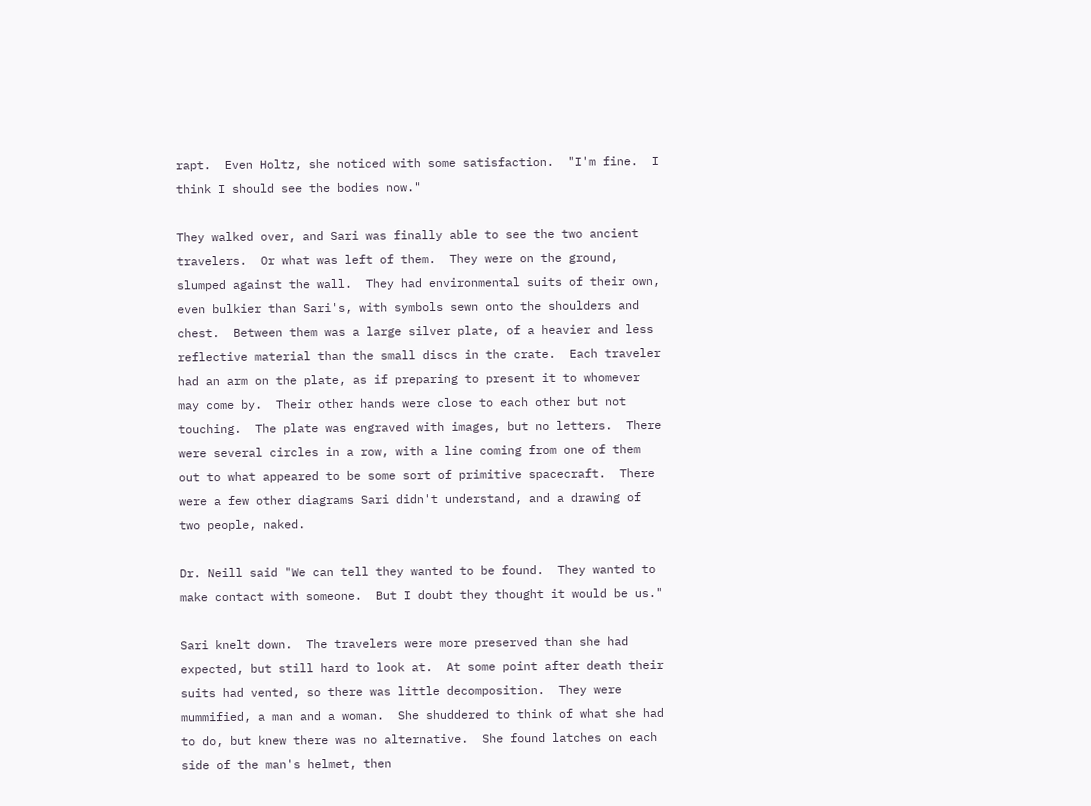rapt.  Even Holtz, she noticed with some satisfaction.  "I'm fine.  I think I should see the bodies now."

They walked over, and Sari was finally able to see the two ancient travelers.  Or what was left of them.  They were on the ground, slumped against the wall.  They had environmental suits of their own, even bulkier than Sari's, with symbols sewn onto the shoulders and chest.  Between them was a large silver plate, of a heavier and less reflective material than the small discs in the crate.  Each traveler had an arm on the plate, as if preparing to present it to whomever may come by.  Their other hands were close to each other but not touching.  The plate was engraved with images, but no letters.  There were several circles in a row, with a line coming from one of them out to what appeared to be some sort of primitive spacecraft.  There were a few other diagrams Sari didn't understand, and a drawing of two people, naked.

Dr. Neill said "We can tell they wanted to be found.  They wanted to make contact with someone.  But I doubt they thought it would be us."

Sari knelt down.  The travelers were more preserved than she had expected, but still hard to look at.  At some point after death their suits had vented, so there was little decomposition.  They were mummified, a man and a woman.  She shuddered to think of what she had to do, but knew there was no alternative.  She found latches on each side of the man's helmet, then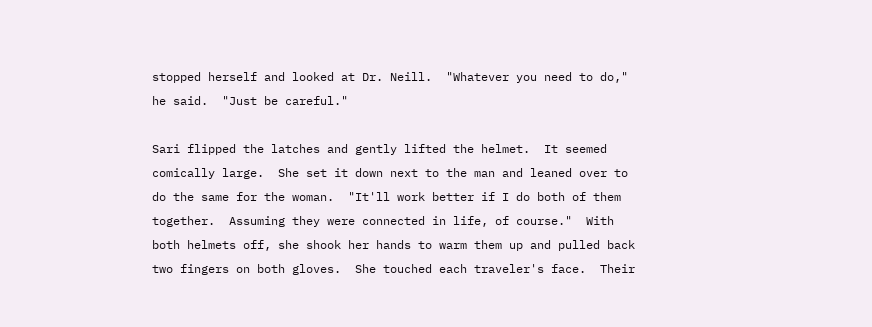stopped herself and looked at Dr. Neill.  "Whatever you need to do," he said.  "Just be careful."

Sari flipped the latches and gently lifted the helmet.  It seemed comically large.  She set it down next to the man and leaned over to do the same for the woman.  "It'll work better if I do both of them together.  Assuming they were connected in life, of course."  With both helmets off, she shook her hands to warm them up and pulled back two fingers on both gloves.  She touched each traveler's face.  Their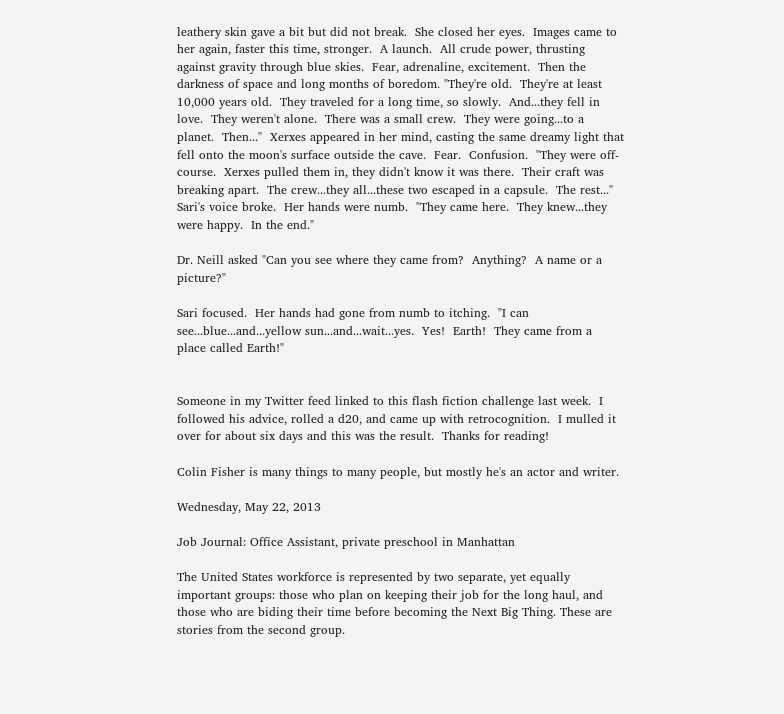leathery skin gave a bit but did not break.  She closed her eyes.  Images came to her again, faster this time, stronger.  A launch.  All crude power, thrusting against gravity through blue skies.  Fear, adrenaline, excitement.  Then the darkness of space and long months of boredom. "They're old.  They're at least 10,000 years old.  They traveled for a long time, so slowly.  And...they fell in love.  They weren't alone.  There was a small crew.  They were going...to a planet.  Then..."  Xerxes appeared in her mind, casting the same dreamy light that fell onto the moon's surface outside the cave.  Fear.  Confusion.  "They were off-course.  Xerxes pulled them in, they didn't know it was there.  Their craft was breaking apart.  The crew...they all...these two escaped in a capsule.  The rest..."  Sari's voice broke.  Her hands were numb.  "They came here.  They knew...they were happy.  In the end."

Dr. Neill asked "Can you see where they came from?  Anything?  A name or a picture?"

Sari focused.  Her hands had gone from numb to itching.  "I can see...blue...and...yellow sun...and...wait...yes.  Yes!  Earth!  They came from a place called Earth!"


Someone in my Twitter feed linked to this flash fiction challenge last week.  I followed his advice, rolled a d20, and came up with retrocognition.  I mulled it over for about six days and this was the result.  Thanks for reading!

Colin Fisher is many things to many people, but mostly he's an actor and writer.

Wednesday, May 22, 2013

Job Journal: Office Assistant, private preschool in Manhattan

The United States workforce is represented by two separate, yet equally important groups: those who plan on keeping their job for the long haul, and those who are biding their time before becoming the Next Big Thing. These are stories from the second group.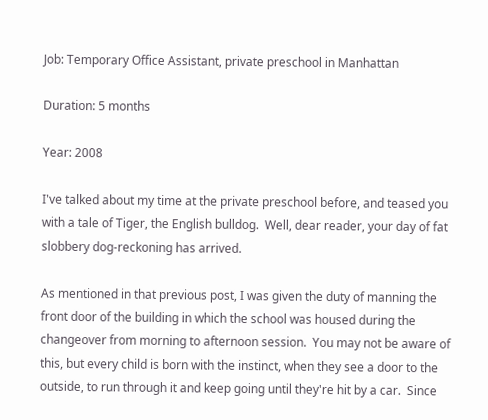Job: Temporary Office Assistant, private preschool in Manhattan

Duration: 5 months

Year: 2008

I've talked about my time at the private preschool before, and teased you with a tale of Tiger, the English bulldog.  Well, dear reader, your day of fat slobbery dog-reckoning has arrived.

As mentioned in that previous post, I was given the duty of manning the front door of the building in which the school was housed during the changeover from morning to afternoon session.  You may not be aware of this, but every child is born with the instinct, when they see a door to the outside, to run through it and keep going until they're hit by a car.  Since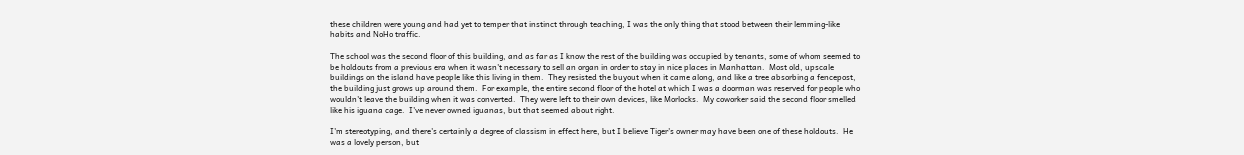these children were young and had yet to temper that instinct through teaching, I was the only thing that stood between their lemming-like habits and NoHo traffic.

The school was the second floor of this building, and as far as I know the rest of the building was occupied by tenants, some of whom seemed to be holdouts from a previous era when it wasn't necessary to sell an organ in order to stay in nice places in Manhattan.  Most old, upscale buildings on the island have people like this living in them.  They resisted the buyout when it came along, and like a tree absorbing a fencepost, the building just grows up around them.  For example, the entire second floor of the hotel at which I was a doorman was reserved for people who wouldn't leave the building when it was converted.  They were left to their own devices, like Morlocks.  My coworker said the second floor smelled like his iguana cage.  I've never owned iguanas, but that seemed about right.

I'm stereotyping, and there's certainly a degree of classism in effect here, but I believe Tiger's owner may have been one of these holdouts.  He was a lovely person, but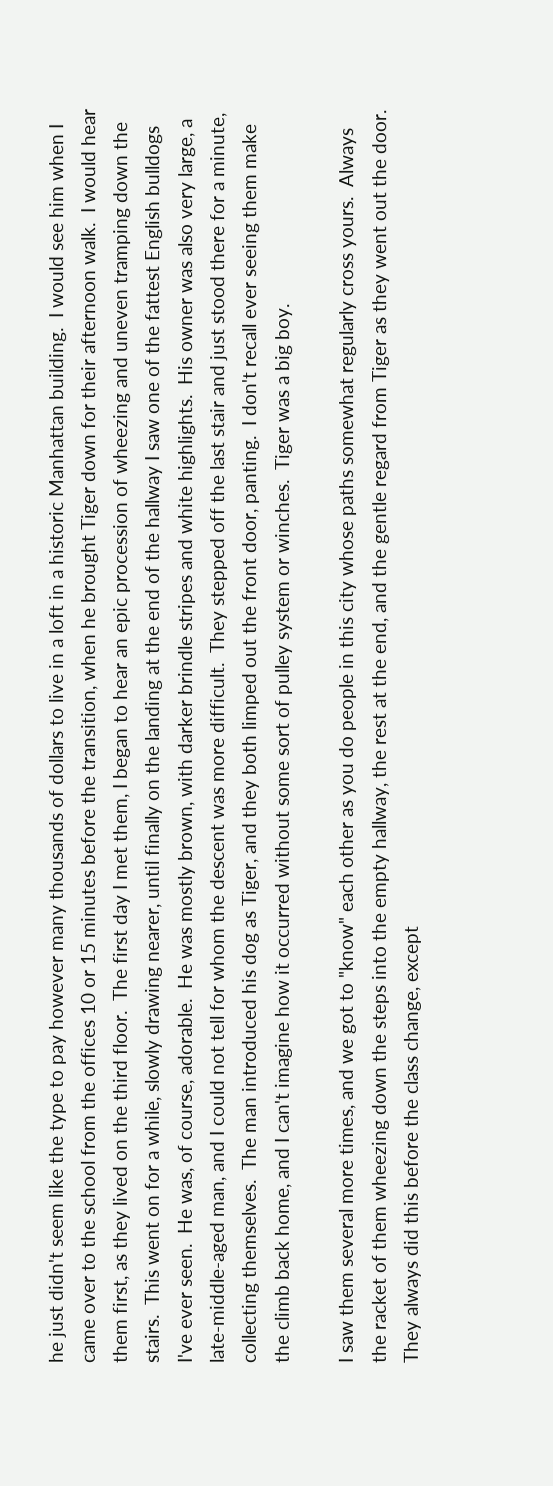he just didn't seem like the type to pay however many thousands of dollars to live in a loft in a historic Manhattan building.  I would see him when I came over to the school from the offices 10 or 15 minutes before the transition, when he brought Tiger down for their afternoon walk.  I would hear them first, as they lived on the third floor.  The first day I met them, I began to hear an epic procession of wheezing and uneven tramping down the stairs.  This went on for a while, slowly drawing nearer, until finally on the landing at the end of the hallway I saw one of the fattest English bulldogs I've ever seen.  He was, of course, adorable.  He was mostly brown, with darker brindle stripes and white highlights.  His owner was also very large, a late-middle-aged man, and I could not tell for whom the descent was more difficult.  They stepped off the last stair and just stood there for a minute, collecting themselves.  The man introduced his dog as Tiger, and they both limped out the front door, panting.  I don't recall ever seeing them make the climb back home, and I can't imagine how it occurred without some sort of pulley system or winches.  Tiger was a big boy.

I saw them several more times, and we got to "know" each other as you do people in this city whose paths somewhat regularly cross yours.  Always the racket of them wheezing down the steps into the empty hallway, the rest at the end, and the gentle regard from Tiger as they went out the door.  They always did this before the class change, except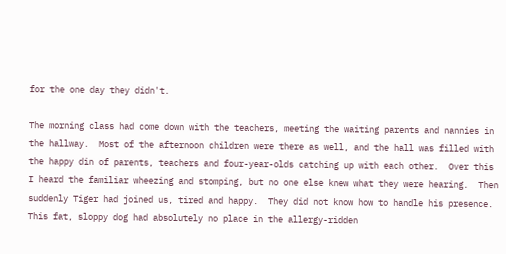for the one day they didn't.

The morning class had come down with the teachers, meeting the waiting parents and nannies in the hallway.  Most of the afternoon children were there as well, and the hall was filled with the happy din of parents, teachers and four-year-olds catching up with each other.  Over this I heard the familiar wheezing and stomping, but no one else knew what they were hearing.  Then suddenly Tiger had joined us, tired and happy.  They did not know how to handle his presence.  This fat, sloppy dog had absolutely no place in the allergy-ridden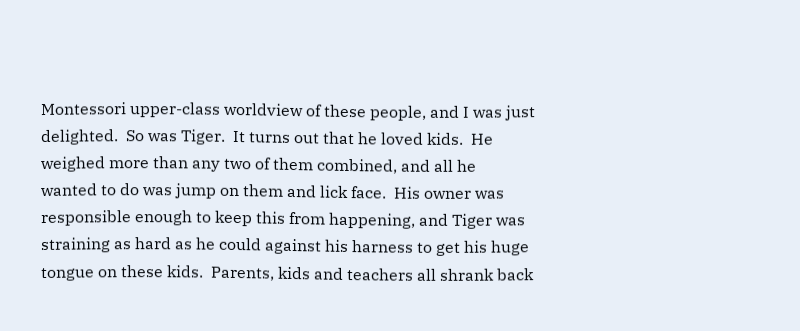Montessori upper-class worldview of these people, and I was just delighted.  So was Tiger.  It turns out that he loved kids.  He weighed more than any two of them combined, and all he wanted to do was jump on them and lick face.  His owner was responsible enough to keep this from happening, and Tiger was straining as hard as he could against his harness to get his huge tongue on these kids.  Parents, kids and teachers all shrank back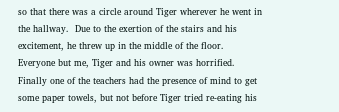so that there was a circle around Tiger wherever he went in the hallway.  Due to the exertion of the stairs and his excitement, he threw up in the middle of the floor.  Everyone but me, Tiger and his owner was horrified.  Finally one of the teachers had the presence of mind to get some paper towels, but not before Tiger tried re-eating his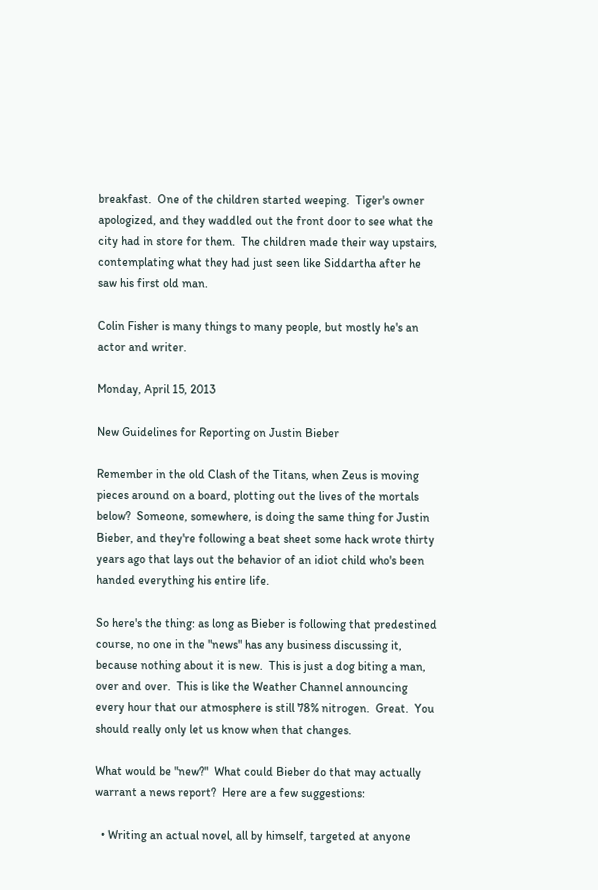breakfast.  One of the children started weeping.  Tiger's owner apologized, and they waddled out the front door to see what the city had in store for them.  The children made their way upstairs, contemplating what they had just seen like Siddartha after he saw his first old man.

Colin Fisher is many things to many people, but mostly he's an actor and writer.

Monday, April 15, 2013

New Guidelines for Reporting on Justin Bieber

Remember in the old Clash of the Titans, when Zeus is moving pieces around on a board, plotting out the lives of the mortals below?  Someone, somewhere, is doing the same thing for Justin Bieber, and they're following a beat sheet some hack wrote thirty years ago that lays out the behavior of an idiot child who's been handed everything his entire life.

So here's the thing: as long as Bieber is following that predestined course, no one in the "news" has any business discussing it, because nothing about it is new.  This is just a dog biting a man, over and over.  This is like the Weather Channel announcing every hour that our atmosphere is still 78% nitrogen.  Great.  You should really only let us know when that changes.

What would be "new?"  What could Bieber do that may actually warrant a news report?  Here are a few suggestions:

  • Writing an actual novel, all by himself, targeted at anyone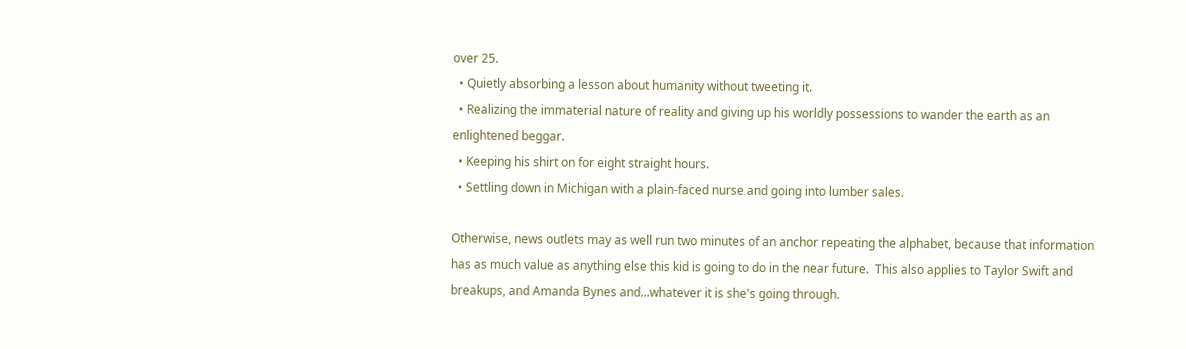over 25.
  • Quietly absorbing a lesson about humanity without tweeting it.
  • Realizing the immaterial nature of reality and giving up his worldly possessions to wander the earth as an enlightened beggar.
  • Keeping his shirt on for eight straight hours.
  • Settling down in Michigan with a plain-faced nurse and going into lumber sales.

Otherwise, news outlets may as well run two minutes of an anchor repeating the alphabet, because that information has as much value as anything else this kid is going to do in the near future.  This also applies to Taylor Swift and breakups, and Amanda Bynes and...whatever it is she's going through.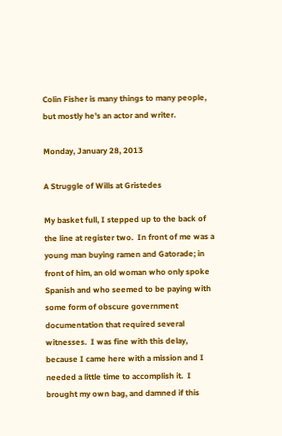Colin Fisher is many things to many people, but mostly he's an actor and writer.

Monday, January 28, 2013

A Struggle of Wills at Gristedes

My basket full, I stepped up to the back of the line at register two.  In front of me was a young man buying ramen and Gatorade; in front of him, an old woman who only spoke Spanish and who seemed to be paying with some form of obscure government documentation that required several witnesses.  I was fine with this delay, because I came here with a mission and I needed a little time to accomplish it.  I brought my own bag, and damned if this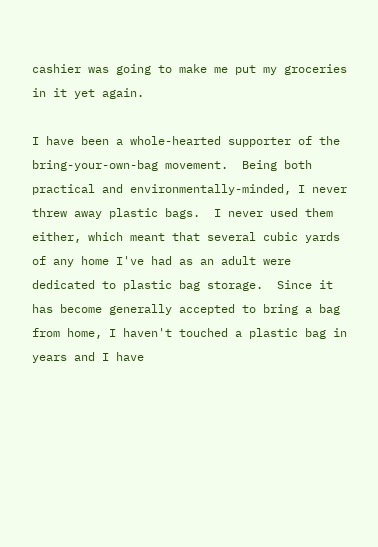cashier was going to make me put my groceries in it yet again.

I have been a whole-hearted supporter of the bring-your-own-bag movement.  Being both practical and environmentally-minded, I never threw away plastic bags.  I never used them either, which meant that several cubic yards of any home I've had as an adult were dedicated to plastic bag storage.  Since it has become generally accepted to bring a bag from home, I haven't touched a plastic bag in years and I have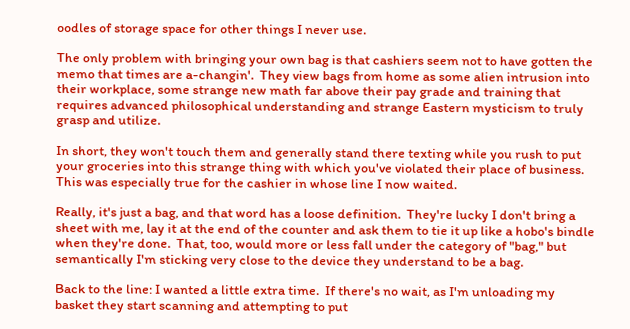oodles of storage space for other things I never use.

The only problem with bringing your own bag is that cashiers seem not to have gotten the memo that times are a-changin'.  They view bags from home as some alien intrusion into their workplace, some strange new math far above their pay grade and training that requires advanced philosophical understanding and strange Eastern mysticism to truly grasp and utilize.

In short, they won't touch them and generally stand there texting while you rush to put your groceries into this strange thing with which you've violated their place of business.  This was especially true for the cashier in whose line I now waited.

Really, it's just a bag, and that word has a loose definition.  They're lucky I don't bring a sheet with me, lay it at the end of the counter and ask them to tie it up like a hobo's bindle when they're done.  That, too, would more or less fall under the category of "bag," but semantically I'm sticking very close to the device they understand to be a bag.

Back to the line: I wanted a little extra time.  If there's no wait, as I'm unloading my basket they start scanning and attempting to put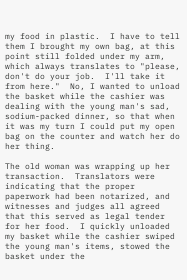my food in plastic.  I have to tell them I brought my own bag, at this point still folded under my arm, which always translates to "please, don't do your job.  I'll take it from here."  No, I wanted to unload the basket while the cashier was dealing with the young man's sad, sodium-packed dinner, so that when it was my turn I could put my open bag on the counter and watch her do her thing.

The old woman was wrapping up her transaction.  Translators were indicating that the proper paperwork had been notarized, and witnesses and judges all agreed that this served as legal tender for her food.  I quickly unloaded my basket while the cashier swiped the young man's items, stowed the basket under the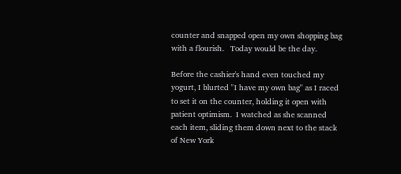counter and snapped open my own shopping bag with a flourish.   Today would be the day.

Before the cashier's hand even touched my yogurt, I blurted "I have my own bag" as I raced to set it on the counter, holding it open with patient optimism.  I watched as she scanned each item, sliding them down next to the stack of New York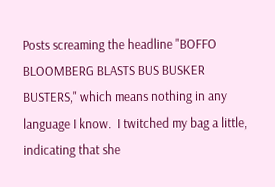Posts screaming the headline "BOFFO BLOOMBERG BLASTS BUS BUSKER BUSTERS," which means nothing in any language I know.  I twitched my bag a little, indicating that she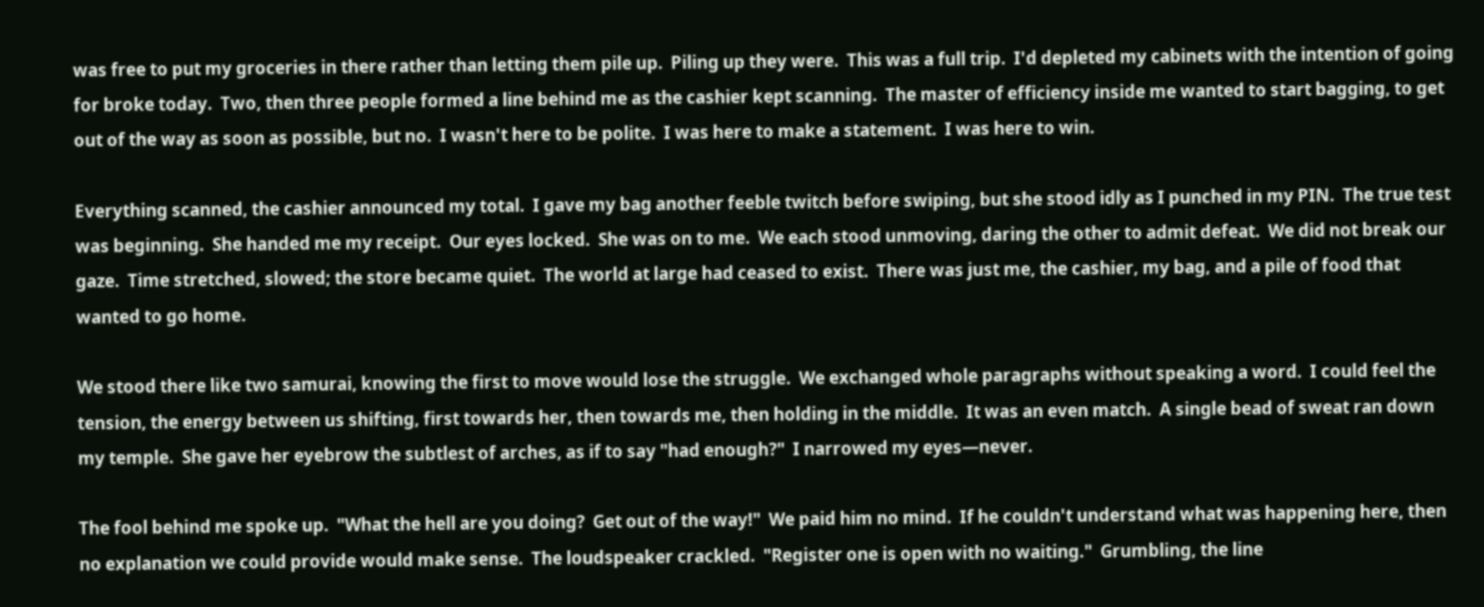was free to put my groceries in there rather than letting them pile up.  Piling up they were.  This was a full trip.  I'd depleted my cabinets with the intention of going for broke today.  Two, then three people formed a line behind me as the cashier kept scanning.  The master of efficiency inside me wanted to start bagging, to get out of the way as soon as possible, but no.  I wasn't here to be polite.  I was here to make a statement.  I was here to win.

Everything scanned, the cashier announced my total.  I gave my bag another feeble twitch before swiping, but she stood idly as I punched in my PIN.  The true test was beginning.  She handed me my receipt.  Our eyes locked.  She was on to me.  We each stood unmoving, daring the other to admit defeat.  We did not break our gaze.  Time stretched, slowed; the store became quiet.  The world at large had ceased to exist.  There was just me, the cashier, my bag, and a pile of food that wanted to go home.

We stood there like two samurai, knowing the first to move would lose the struggle.  We exchanged whole paragraphs without speaking a word.  I could feel the tension, the energy between us shifting, first towards her, then towards me, then holding in the middle.  It was an even match.  A single bead of sweat ran down my temple.  She gave her eyebrow the subtlest of arches, as if to say "had enough?"  I narrowed my eyes—never.

The fool behind me spoke up.  "What the hell are you doing?  Get out of the way!"  We paid him no mind.  If he couldn't understand what was happening here, then no explanation we could provide would make sense.  The loudspeaker crackled.  "Register one is open with no waiting."  Grumbling, the line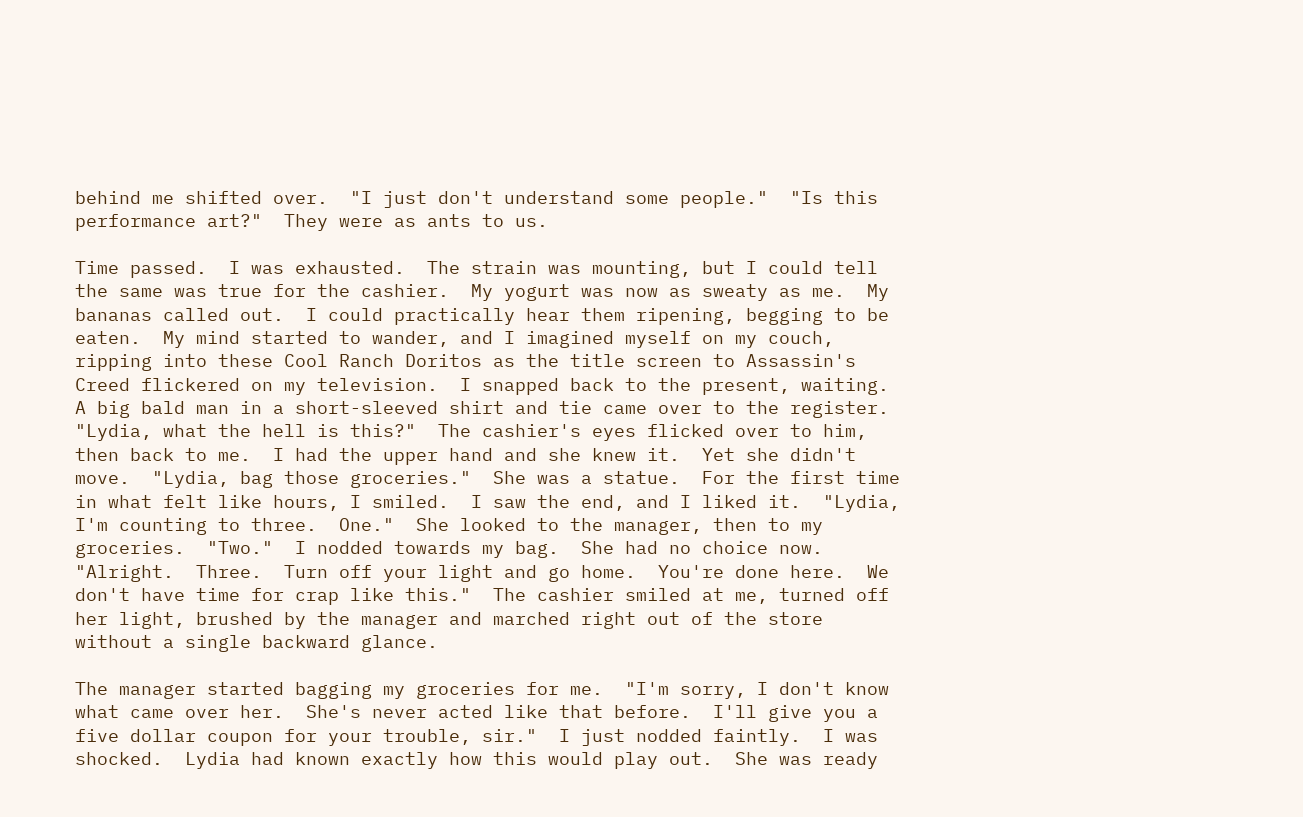behind me shifted over.  "I just don't understand some people."  "Is this performance art?"  They were as ants to us.

Time passed.  I was exhausted.  The strain was mounting, but I could tell the same was true for the cashier.  My yogurt was now as sweaty as me.  My bananas called out.  I could practically hear them ripening, begging to be eaten.  My mind started to wander, and I imagined myself on my couch, ripping into these Cool Ranch Doritos as the title screen to Assassin's Creed flickered on my television.  I snapped back to the present, waiting.  A big bald man in a short-sleeved shirt and tie came over to the register.  "Lydia, what the hell is this?"  The cashier's eyes flicked over to him, then back to me.  I had the upper hand and she knew it.  Yet she didn't move.  "Lydia, bag those groceries."  She was a statue.  For the first time in what felt like hours, I smiled.  I saw the end, and I liked it.  "Lydia, I'm counting to three.  One."  She looked to the manager, then to my groceries.  "Two."  I nodded towards my bag.  She had no choice now.  "Alright.  Three.  Turn off your light and go home.  You're done here.  We don't have time for crap like this."  The cashier smiled at me, turned off her light, brushed by the manager and marched right out of the store without a single backward glance.

The manager started bagging my groceries for me.  "I'm sorry, I don't know what came over her.  She's never acted like that before.  I'll give you a five dollar coupon for your trouble, sir."  I just nodded faintly.  I was shocked.  Lydia had known exactly how this would play out.  She was ready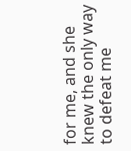for me, and she knew the only way to defeat me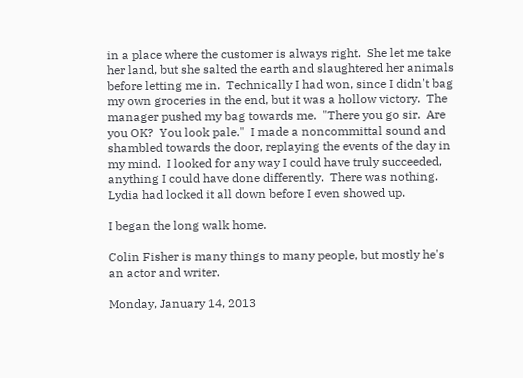in a place where the customer is always right.  She let me take her land, but she salted the earth and slaughtered her animals before letting me in.  Technically I had won, since I didn't bag my own groceries in the end, but it was a hollow victory.  The manager pushed my bag towards me.  "There you go sir.  Are you OK?  You look pale."  I made a noncommittal sound and shambled towards the door, replaying the events of the day in my mind.  I looked for any way I could have truly succeeded, anything I could have done differently.  There was nothing.  Lydia had locked it all down before I even showed up.

I began the long walk home.

Colin Fisher is many things to many people, but mostly he's an actor and writer.

Monday, January 14, 2013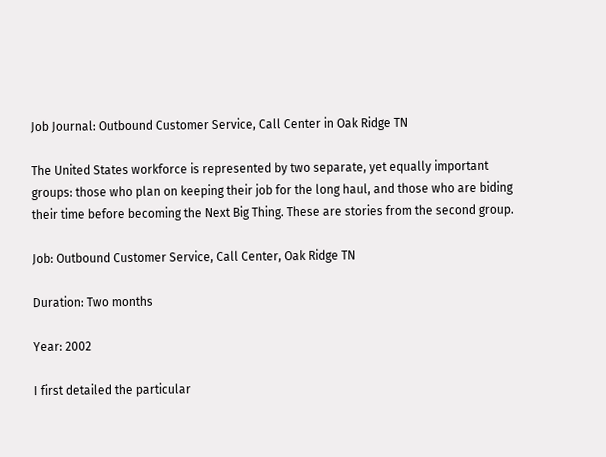Job Journal: Outbound Customer Service, Call Center in Oak Ridge TN

The United States workforce is represented by two separate, yet equally important groups: those who plan on keeping their job for the long haul, and those who are biding their time before becoming the Next Big Thing. These are stories from the second group.

Job: Outbound Customer Service, Call Center, Oak Ridge TN

Duration: Two months

Year: 2002

I first detailed the particular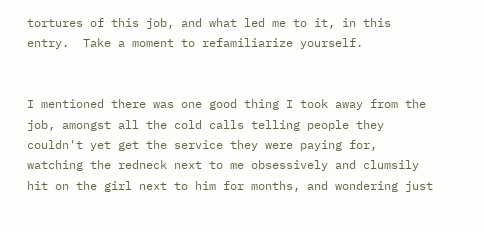tortures of this job, and what led me to it, in this entry.  Take a moment to refamiliarize yourself.


I mentioned there was one good thing I took away from the job, amongst all the cold calls telling people they couldn't yet get the service they were paying for, watching the redneck next to me obsessively and clumsily hit on the girl next to him for months, and wondering just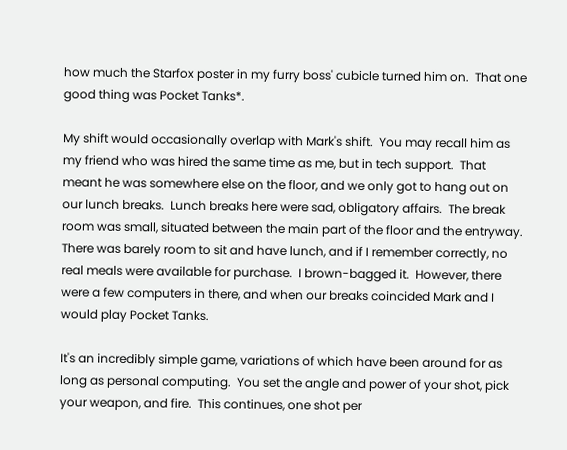how much the Starfox poster in my furry boss' cubicle turned him on.  That one good thing was Pocket Tanks*.

My shift would occasionally overlap with Mark's shift.  You may recall him as my friend who was hired the same time as me, but in tech support.  That meant he was somewhere else on the floor, and we only got to hang out on our lunch breaks.  Lunch breaks here were sad, obligatory affairs.  The break room was small, situated between the main part of the floor and the entryway.  There was barely room to sit and have lunch, and if I remember correctly, no real meals were available for purchase.  I brown-bagged it.  However, there were a few computers in there, and when our breaks coincided Mark and I would play Pocket Tanks.

It's an incredibly simple game, variations of which have been around for as long as personal computing.  You set the angle and power of your shot, pick your weapon, and fire.  This continues, one shot per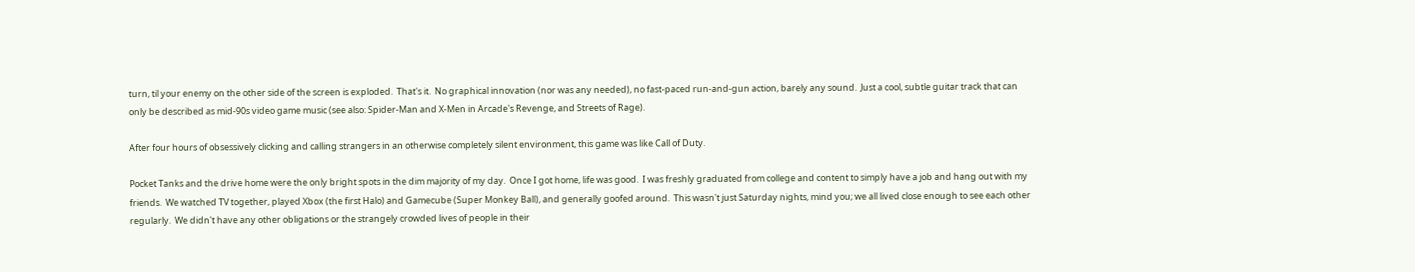turn, til your enemy on the other side of the screen is exploded.  That's it.  No graphical innovation (nor was any needed), no fast-paced run-and-gun action, barely any sound.  Just a cool, subtle guitar track that can only be described as mid-90s video game music (see also: Spider-Man and X-Men in Arcade's Revenge, and Streets of Rage).

After four hours of obsessively clicking and calling strangers in an otherwise completely silent environment, this game was like Call of Duty.

Pocket Tanks and the drive home were the only bright spots in the dim majority of my day.  Once I got home, life was good.  I was freshly graduated from college and content to simply have a job and hang out with my friends.  We watched TV together, played Xbox (the first Halo) and Gamecube (Super Monkey Ball), and generally goofed around.  This wasn't just Saturday nights, mind you; we all lived close enough to see each other regularly.  We didn't have any other obligations or the strangely crowded lives of people in their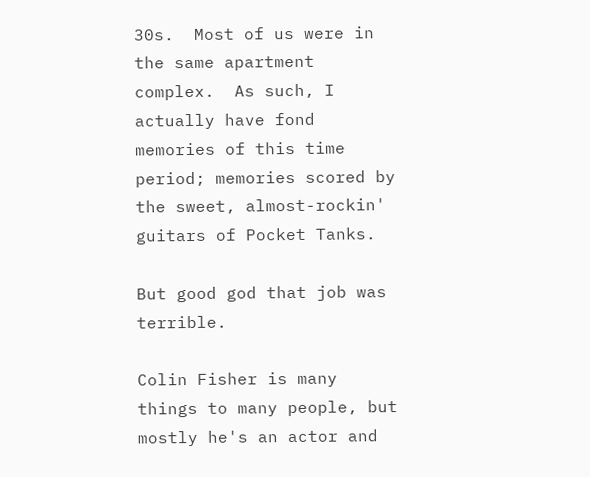30s.  Most of us were in the same apartment complex.  As such, I actually have fond memories of this time period; memories scored by the sweet, almost-rockin' guitars of Pocket Tanks.

But good god that job was terrible.

Colin Fisher is many things to many people, but mostly he's an actor and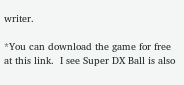writer.

*You can download the game for free at this link.  I see Super DX Ball is also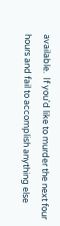available.  If you'd like to murder the next four hours and fail to accomplish anything else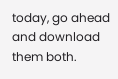today, go ahead and download them both.